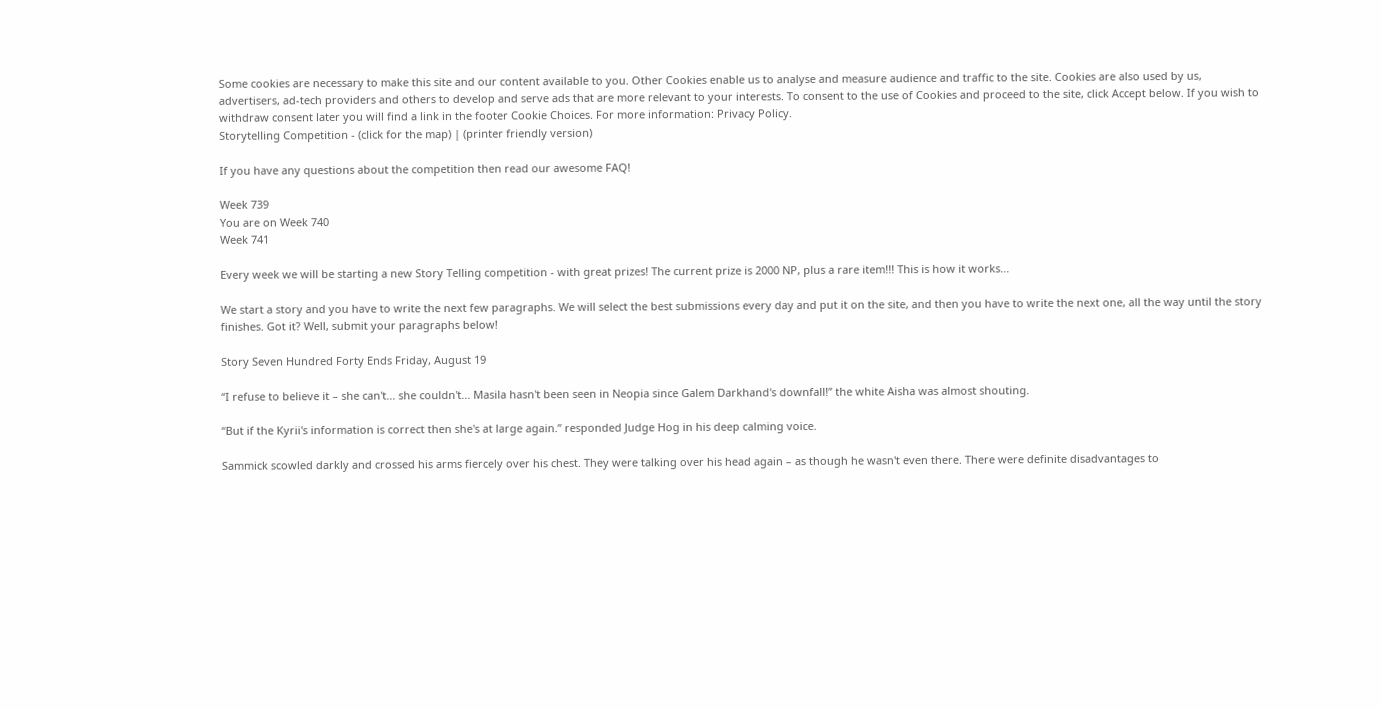Some cookies are necessary to make this site and our content available to you. Other Cookies enable us to analyse and measure audience and traffic to the site. Cookies are also used by us, advertisers, ad-tech providers and others to develop and serve ads that are more relevant to your interests. To consent to the use of Cookies and proceed to the site, click Accept below. If you wish to withdraw consent later you will find a link in the footer Cookie Choices. For more information: Privacy Policy.
Storytelling Competition - (click for the map) | (printer friendly version)

If you have any questions about the competition then read our awesome FAQ!

Week 739
You are on Week 740
Week 741

Every week we will be starting a new Story Telling competition - with great prizes! The current prize is 2000 NP, plus a rare item!!! This is how it works...

We start a story and you have to write the next few paragraphs. We will select the best submissions every day and put it on the site, and then you have to write the next one, all the way until the story finishes. Got it? Well, submit your paragraphs below!

Story Seven Hundred Forty Ends Friday, August 19

“I refuse to believe it – she can't... she couldn't... Masila hasn't been seen in Neopia since Galem Darkhand's downfall!” the white Aisha was almost shouting.

“But if the Kyrii's information is correct then she's at large again.” responded Judge Hog in his deep calming voice.

Sammick scowled darkly and crossed his arms fiercely over his chest. They were talking over his head again – as though he wasn't even there. There were definite disadvantages to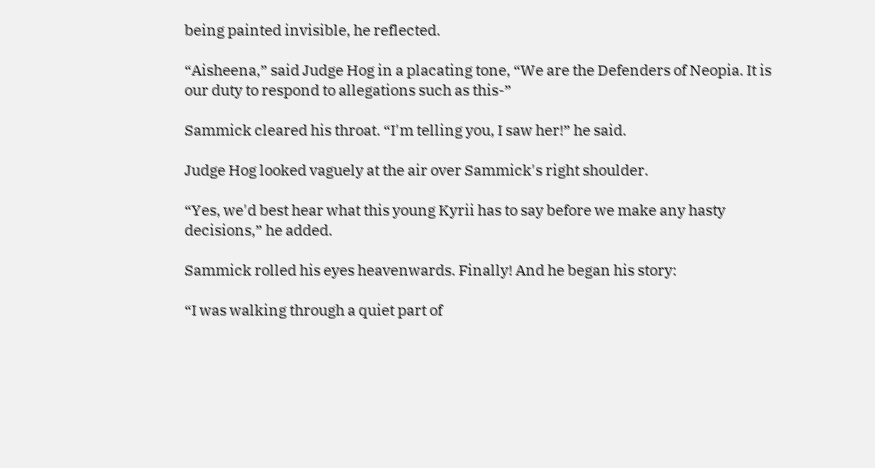being painted invisible, he reflected.

“Aisheena,” said Judge Hog in a placating tone, “We are the Defenders of Neopia. It is our duty to respond to allegations such as this-”

Sammick cleared his throat. “I'm telling you, I saw her!” he said.

Judge Hog looked vaguely at the air over Sammick's right shoulder.

“Yes, we'd best hear what this young Kyrii has to say before we make any hasty decisions,” he added.

Sammick rolled his eyes heavenwards. Finally! And he began his story:

“I was walking through a quiet part of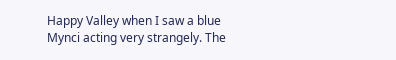Happy Valley when I saw a blue Mynci acting very strangely. The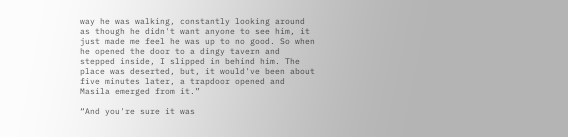way he was walking, constantly looking around as though he didn't want anyone to see him, it just made me feel he was up to no good. So when he opened the door to a dingy tavern and stepped inside, I slipped in behind him. The place was deserted, but, it would've been about five minutes later, a trapdoor opened and Masila emerged from it.”

“And you're sure it was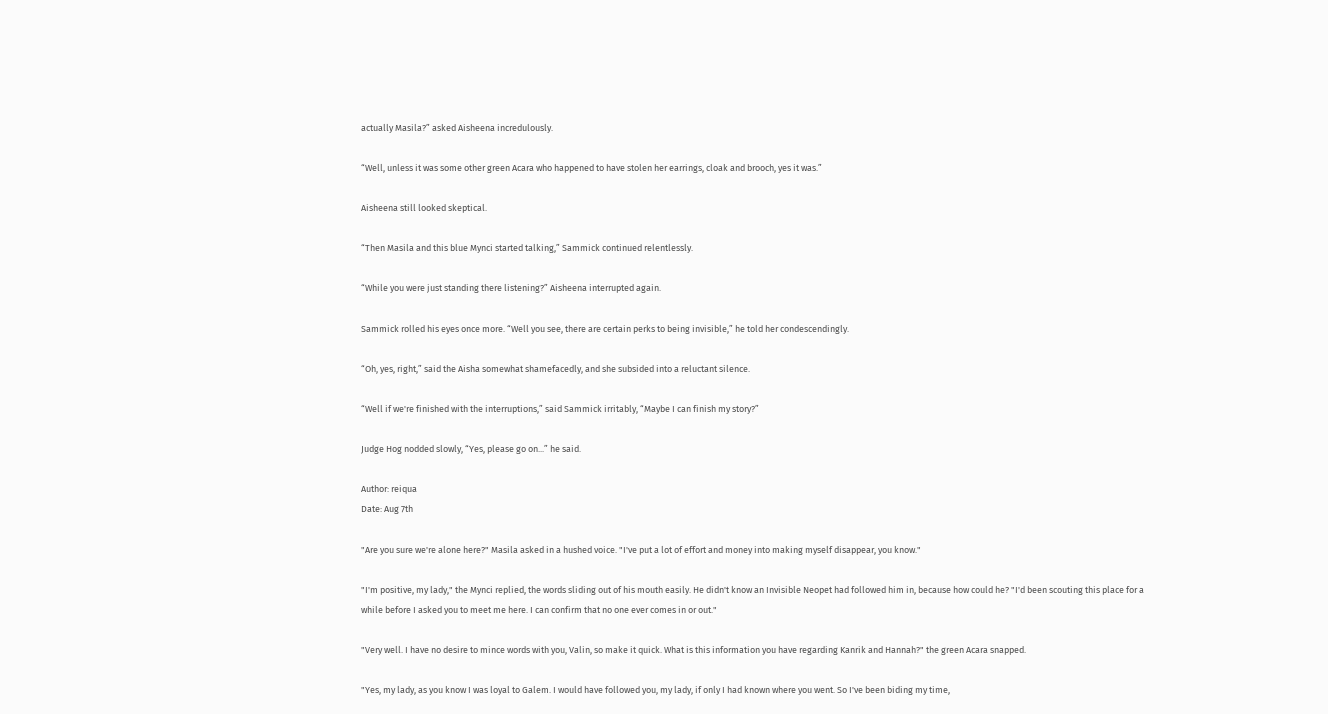actually Masila?” asked Aisheena incredulously.

“Well, unless it was some other green Acara who happened to have stolen her earrings, cloak and brooch, yes it was.”

Aisheena still looked skeptical.

“Then Masila and this blue Mynci started talking,” Sammick continued relentlessly.

“While you were just standing there listening?” Aisheena interrupted again.

Sammick rolled his eyes once more. “Well you see, there are certain perks to being invisible,” he told her condescendingly.

“Oh, yes, right,” said the Aisha somewhat shamefacedly, and she subsided into a reluctant silence.

“Well if we're finished with the interruptions,” said Sammick irritably, “Maybe I can finish my story?”

Judge Hog nodded slowly, “Yes, please go on...” he said.

Author: reiqua
Date: Aug 7th

"Are you sure we're alone here?" Masila asked in a hushed voice. "I've put a lot of effort and money into making myself disappear, you know."

"I'm positive, my lady," the Mynci replied, the words sliding out of his mouth easily. He didn't know an Invisible Neopet had followed him in, because how could he? "I'd been scouting this place for a while before I asked you to meet me here. I can confirm that no one ever comes in or out."

"Very well. I have no desire to mince words with you, Valin, so make it quick. What is this information you have regarding Kanrik and Hannah?" the green Acara snapped.

"Yes, my lady, as you know I was loyal to Galem. I would have followed you, my lady, if only I had known where you went. So I've been biding my time,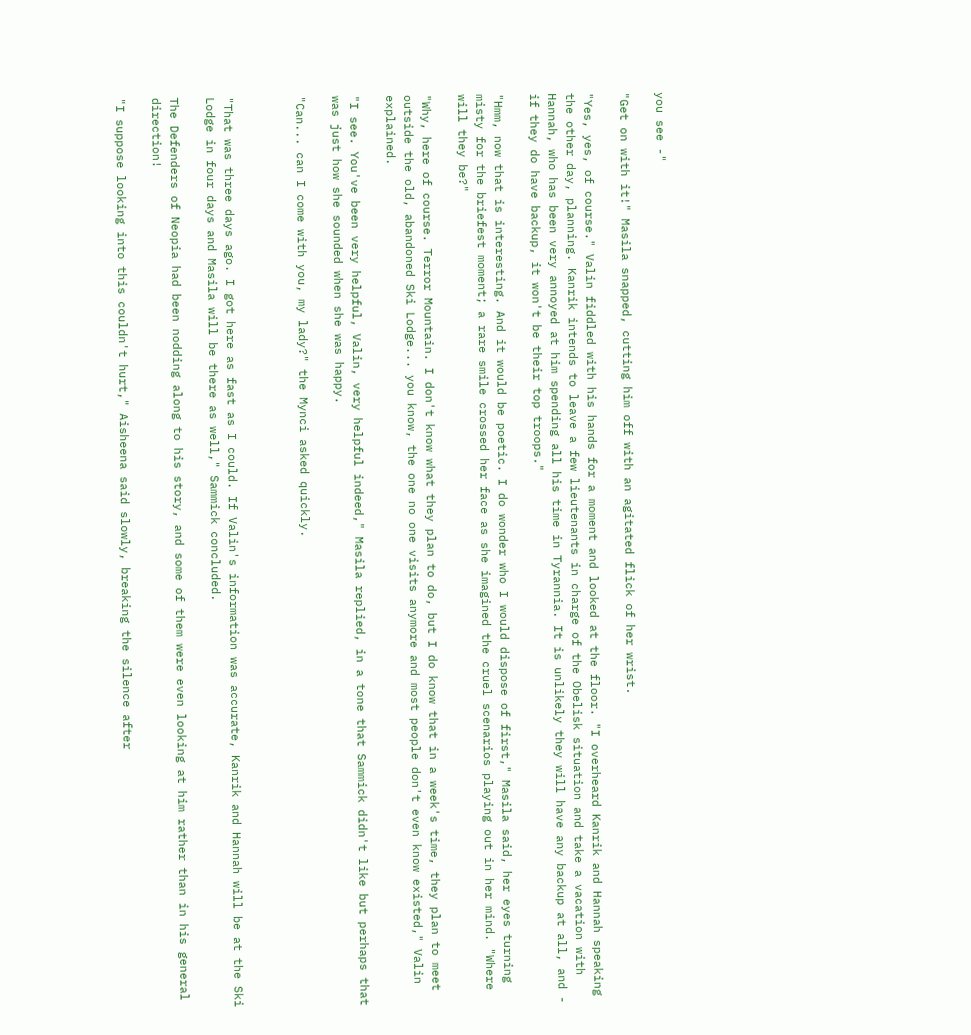you see -"

"Get on with it!" Masila snapped, cutting him off with an agitated flick of her wrist.

"Yes, yes, of course." Valin fiddled with his hands for a moment and looked at the floor. "I overheard Kanrik and Hannah speaking the other day, planning. Kanrik intends to leave a few lieutenants in charge of the Obelisk situation and take a vacation with Hannah, who has been very annoyed at him spending all his time in Tyrannia. It is unlikely they will have any backup at all, and - if they do have backup, it won't be their top troops."

"Hmm, now that is interesting. And it would be poetic. I do wonder who I would dispose of first," Masila said, her eyes turning misty for the briefest moment; a rare smile crossed her face as she imagined the cruel scenarios playing out in her mind. "Where will they be?"

"Why, here of course. Terror Mountain. I don't know what they plan to do, but I do know that in a week's time, they plan to meet outside the old, abandoned Ski Lodge... you know, the one no one visits anymore and most people don't even know existed," Valin explained.

"I see. You've been very helpful, Valin, very helpful indeed," Masila replied, in a tone that Sammick didn't like but perhaps that was just how she sounded when she was happy.

"Can... can I come with you, my lady?" the Mynci asked quickly.



"That was three days ago. I got here as fast as I could. If Valin's information was accurate, Kanrik and Hannah will be at the Ski Lodge in four days and Masila will be there as well," Sammick concluded.

The Defenders of Neopia had been nodding along to his story, and some of them were even looking at him rather than in his general direction!

"I suppose looking into this couldn't hurt," Aisheena said slowly, breaking the silence after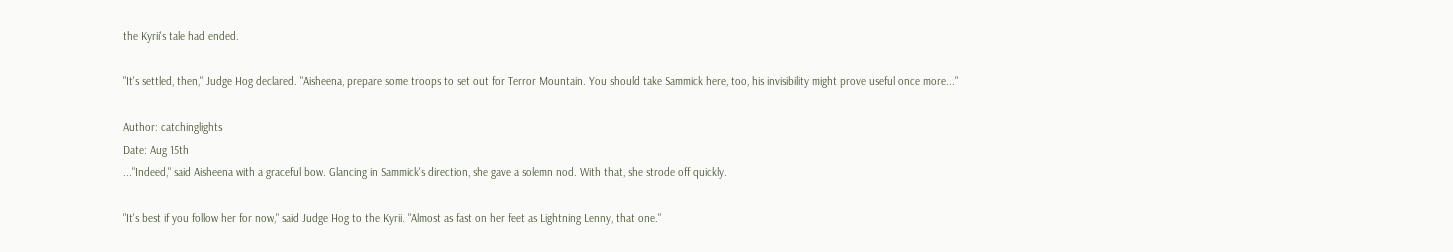the Kyrii's tale had ended.

"It's settled, then," Judge Hog declared. "Aisheena, prepare some troops to set out for Terror Mountain. You should take Sammick here, too, his invisibility might prove useful once more..."

Author: catchinglights
Date: Aug 15th
..."Indeed," said Aisheena with a graceful bow. Glancing in Sammick's direction, she gave a solemn nod. With that, she strode off quickly.

"It's best if you follow her for now," said Judge Hog to the Kyrii. "Almost as fast on her feet as Lightning Lenny, that one."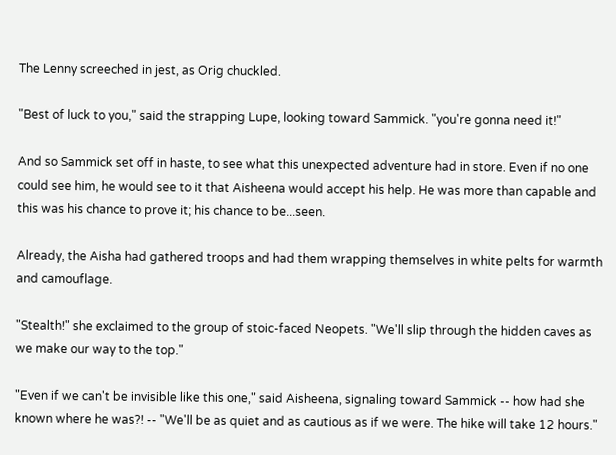The Lenny screeched in jest, as Orig chuckled.

"Best of luck to you," said the strapping Lupe, looking toward Sammick. "you're gonna need it!"

And so Sammick set off in haste, to see what this unexpected adventure had in store. Even if no one could see him, he would see to it that Aisheena would accept his help. He was more than capable and this was his chance to prove it; his chance to be...seen.

Already, the Aisha had gathered troops and had them wrapping themselves in white pelts for warmth and camouflage.

"Stealth!" she exclaimed to the group of stoic-faced Neopets. "We'll slip through the hidden caves as we make our way to the top."

"Even if we can't be invisible like this one," said Aisheena, signaling toward Sammick -- how had she known where he was?! -- "We'll be as quiet and as cautious as if we were. The hike will take 12 hours."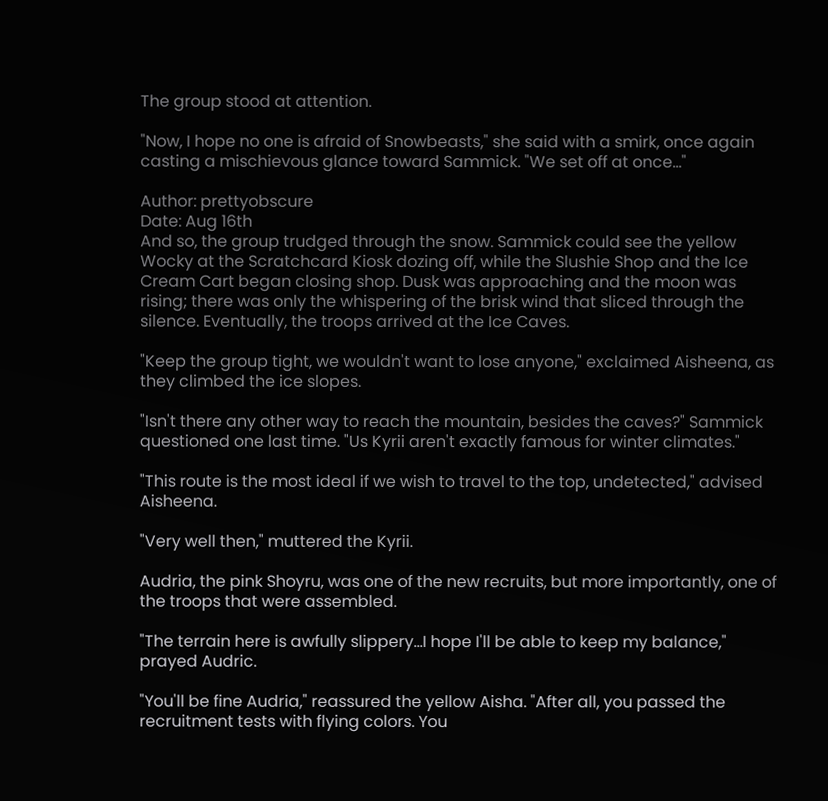The group stood at attention.

"Now, I hope no one is afraid of Snowbeasts," she said with a smirk, once again casting a mischievous glance toward Sammick. "We set off at once..."

Author: prettyobscure
Date: Aug 16th
And so, the group trudged through the snow. Sammick could see the yellow Wocky at the Scratchcard Kiosk dozing off, while the Slushie Shop and the Ice Cream Cart began closing shop. Dusk was approaching and the moon was rising; there was only the whispering of the brisk wind that sliced through the silence. Eventually, the troops arrived at the Ice Caves.

"Keep the group tight, we wouldn't want to lose anyone," exclaimed Aisheena, as they climbed the ice slopes.

"Isn't there any other way to reach the mountain, besides the caves?" Sammick questioned one last time. "Us Kyrii aren't exactly famous for winter climates."

"This route is the most ideal if we wish to travel to the top, undetected," advised Aisheena.

"Very well then," muttered the Kyrii.

Audria, the pink Shoyru, was one of the new recruits, but more importantly, one of the troops that were assembled.

"The terrain here is awfully slippery...I hope I'll be able to keep my balance," prayed Audric.

"You'll be fine Audria," reassured the yellow Aisha. "After all, you passed the recruitment tests with flying colors. You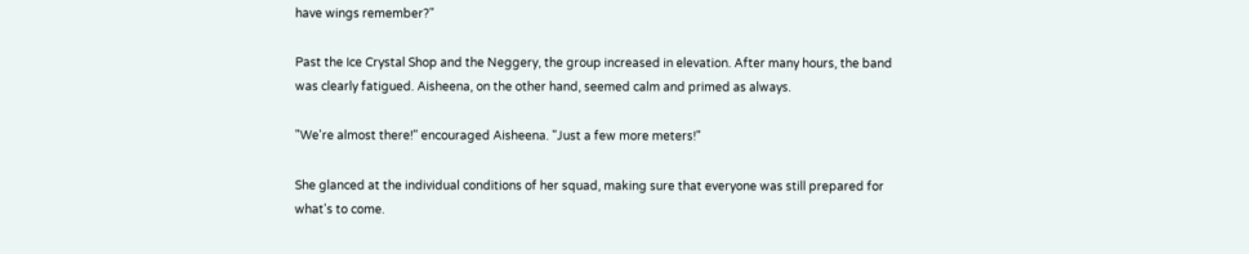have wings remember?"

Past the Ice Crystal Shop and the Neggery, the group increased in elevation. After many hours, the band was clearly fatigued. Aisheena, on the other hand, seemed calm and primed as always.

"We're almost there!" encouraged Aisheena. "Just a few more meters!"

She glanced at the individual conditions of her squad, making sure that everyone was still prepared for what's to come.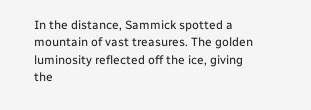In the distance, Sammick spotted a mountain of vast treasures. The golden luminosity reflected off the ice, giving the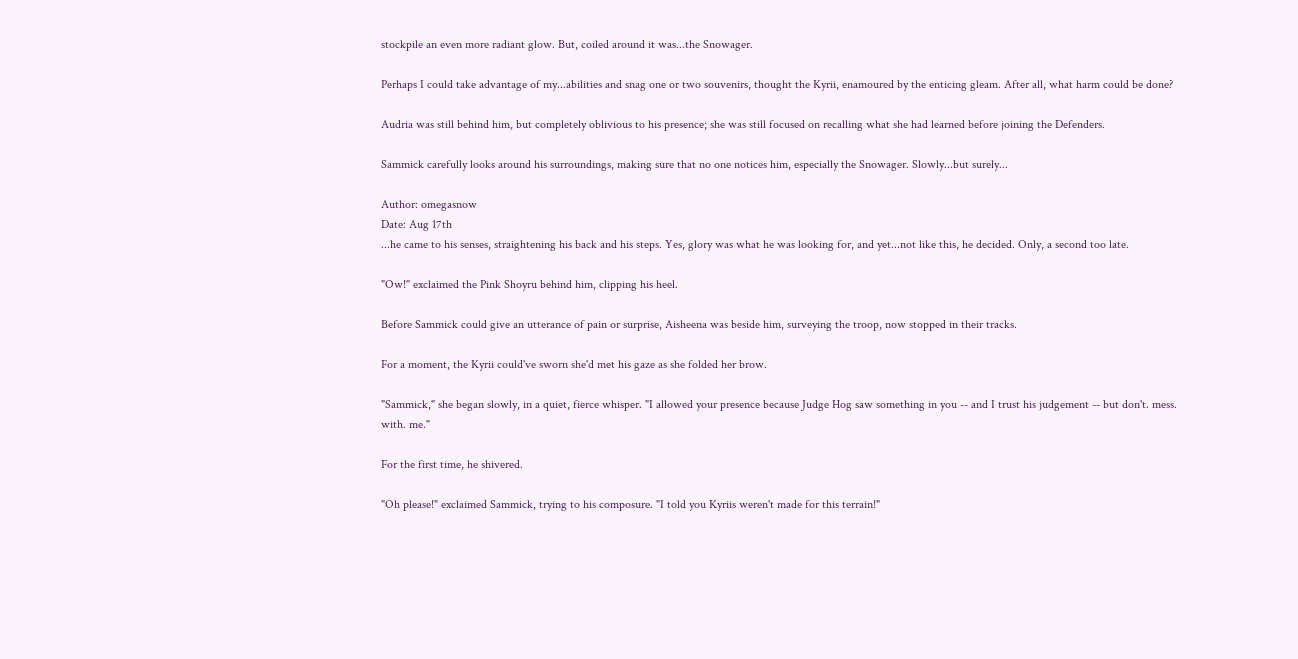stockpile an even more radiant glow. But, coiled around it was...the Snowager.

Perhaps I could take advantage of my...abilities and snag one or two souvenirs, thought the Kyrii, enamoured by the enticing gleam. After all, what harm could be done?

Audria was still behind him, but completely oblivious to his presence; she was still focused on recalling what she had learned before joining the Defenders.

Sammick carefully looks around his surroundings, making sure that no one notices him, especially the Snowager. Slowly...but surely...

Author: omegasnow
Date: Aug 17th
...he came to his senses, straightening his back and his steps. Yes, glory was what he was looking for, and yet...not like this, he decided. Only, a second too late.

"Ow!" exclaimed the Pink Shoyru behind him, clipping his heel.

Before Sammick could give an utterance of pain or surprise, Aisheena was beside him, surveying the troop, now stopped in their tracks.

For a moment, the Kyrii could've sworn she'd met his gaze as she folded her brow.

"Sammick," she began slowly, in a quiet, fierce whisper. "I allowed your presence because Judge Hog saw something in you -- and I trust his judgement -- but don't. mess. with. me."

For the first time, he shivered.

"Oh please!" exclaimed Sammick, trying to his composure. "I told you Kyriis weren't made for this terrain!"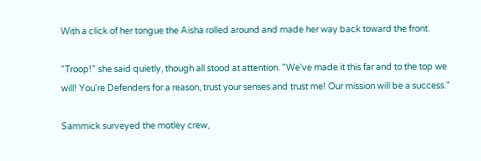With a click of her tongue the Aisha rolled around and made her way back toward the front.

"Troop!" she said quietly, though all stood at attention. "We've made it this far and to the top we will! You're Defenders for a reason, trust your senses and trust me! Our mission will be a success."

Sammick surveyed the motley crew,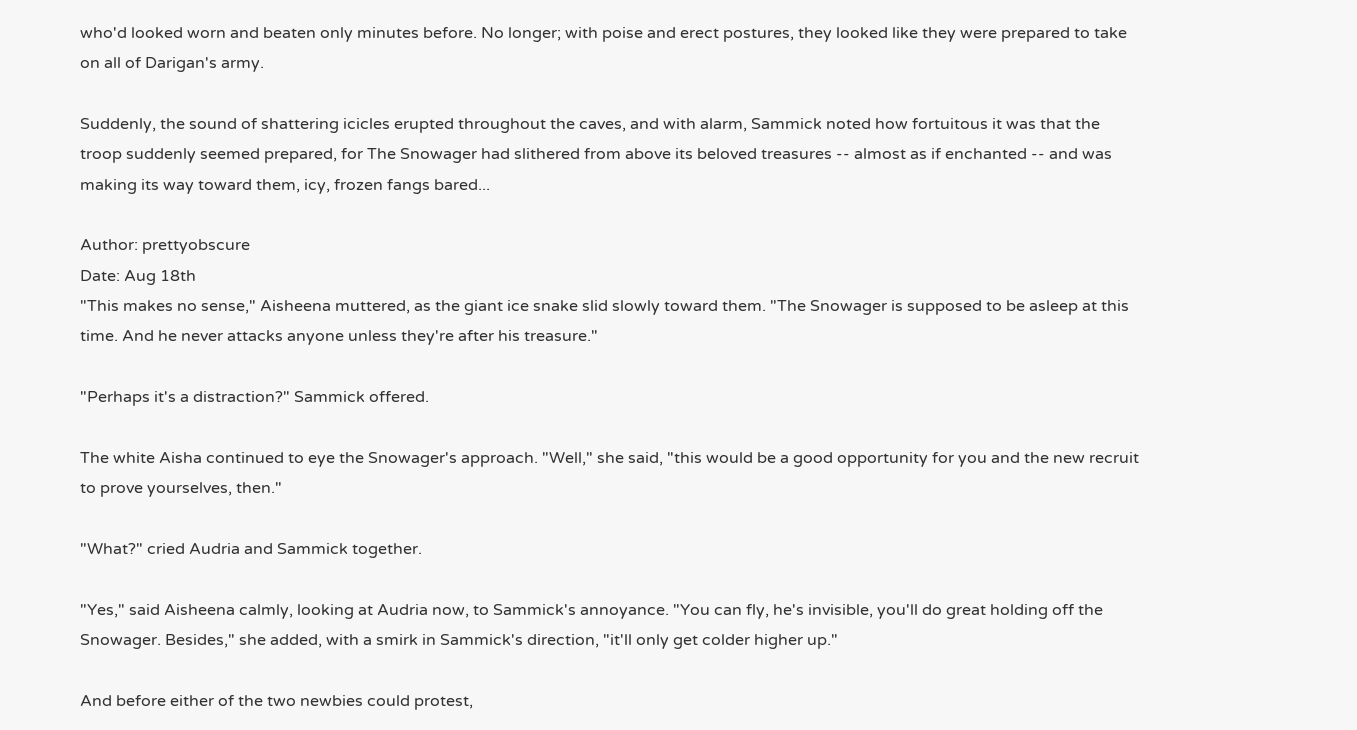who'd looked worn and beaten only minutes before. No longer; with poise and erect postures, they looked like they were prepared to take on all of Darigan's army.

Suddenly, the sound of shattering icicles erupted throughout the caves, and with alarm, Sammick noted how fortuitous it was that the troop suddenly seemed prepared, for The Snowager had slithered from above its beloved treasures -- almost as if enchanted -- and was making its way toward them, icy, frozen fangs bared...

Author: prettyobscure
Date: Aug 18th
"This makes no sense," Aisheena muttered, as the giant ice snake slid slowly toward them. "The Snowager is supposed to be asleep at this time. And he never attacks anyone unless they're after his treasure."

"Perhaps it's a distraction?" Sammick offered.

The white Aisha continued to eye the Snowager's approach. "Well," she said, "this would be a good opportunity for you and the new recruit to prove yourselves, then."

"What?" cried Audria and Sammick together.

"Yes," said Aisheena calmly, looking at Audria now, to Sammick's annoyance. "You can fly, he's invisible, you'll do great holding off the Snowager. Besides," she added, with a smirk in Sammick's direction, "it'll only get colder higher up."

And before either of the two newbies could protest,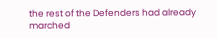the rest of the Defenders had already marched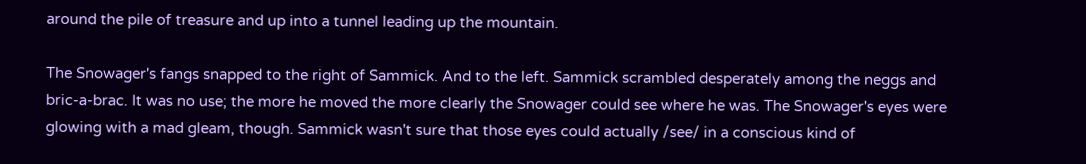around the pile of treasure and up into a tunnel leading up the mountain.

The Snowager's fangs snapped to the right of Sammick. And to the left. Sammick scrambled desperately among the neggs and bric-a-brac. It was no use; the more he moved the more clearly the Snowager could see where he was. The Snowager's eyes were glowing with a mad gleam, though. Sammick wasn't sure that those eyes could actually /see/ in a conscious kind of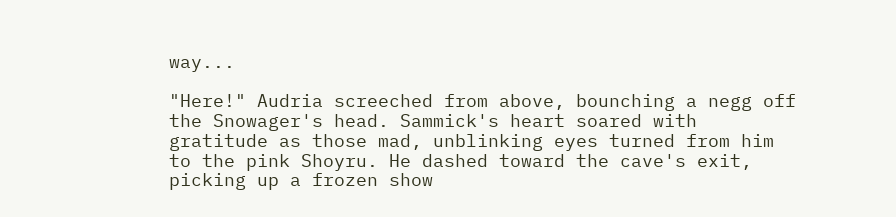way...

"Here!" Audria screeched from above, bounching a negg off the Snowager's head. Sammick's heart soared with gratitude as those mad, unblinking eyes turned from him to the pink Shoyru. He dashed toward the cave's exit, picking up a frozen show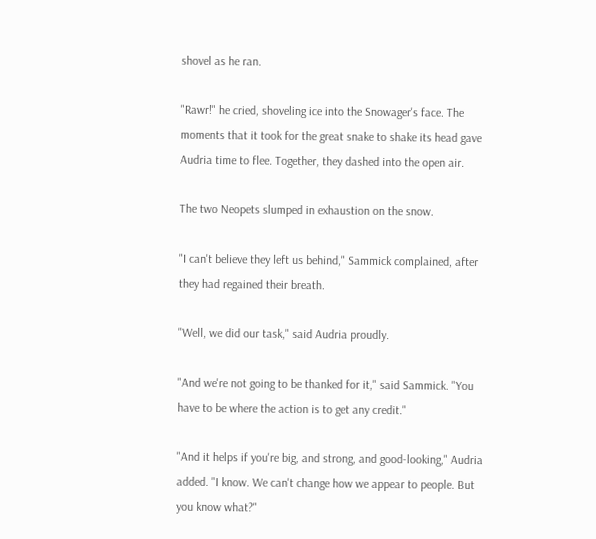shovel as he ran.

"Rawr!" he cried, shoveling ice into the Snowager's face. The moments that it took for the great snake to shake its head gave Audria time to flee. Together, they dashed into the open air.

The two Neopets slumped in exhaustion on the snow.

"I can't believe they left us behind," Sammick complained, after they had regained their breath.

"Well, we did our task," said Audria proudly.

"And we're not going to be thanked for it," said Sammick. "You have to be where the action is to get any credit."

"And it helps if you're big, and strong, and good-looking," Audria added. "I know. We can't change how we appear to people. But you know what?"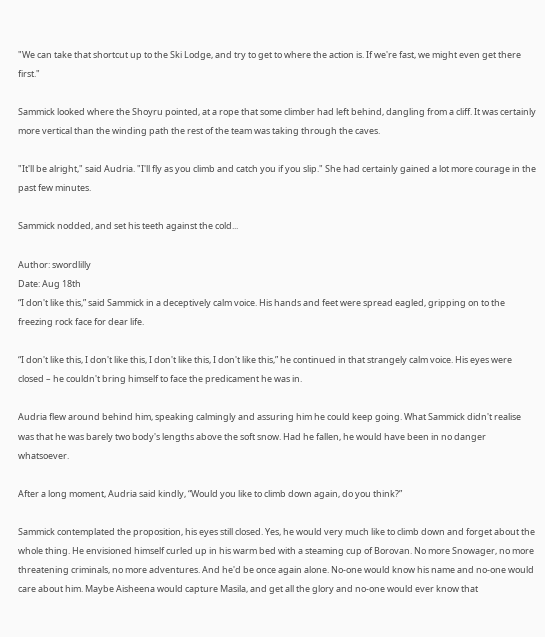"We can take that shortcut up to the Ski Lodge, and try to get to where the action is. If we're fast, we might even get there first."

Sammick looked where the Shoyru pointed, at a rope that some climber had left behind, dangling from a cliff. It was certainly more vertical than the winding path the rest of the team was taking through the caves.

"It'll be alright," said Audria. "I'll fly as you climb and catch you if you slip." She had certainly gained a lot more courage in the past few minutes.

Sammick nodded, and set his teeth against the cold...

Author: swordlilly
Date: Aug 18th
“I don't like this,” said Sammick in a deceptively calm voice. His hands and feet were spread eagled, gripping on to the freezing rock face for dear life.

“I don't like this, I don't like this, I don't like this, I don't like this,” he continued in that strangely calm voice. His eyes were closed – he couldn't bring himself to face the predicament he was in.

Audria flew around behind him, speaking calmingly and assuring him he could keep going. What Sammick didn't realise was that he was barely two body's lengths above the soft snow. Had he fallen, he would have been in no danger whatsoever.

After a long moment, Audria said kindly, “Would you like to climb down again, do you think?”

Sammick contemplated the proposition, his eyes still closed. Yes, he would very much like to climb down and forget about the whole thing. He envisioned himself curled up in his warm bed with a steaming cup of Borovan. No more Snowager, no more threatening criminals, no more adventures. And he'd be once again alone. No-one would know his name and no-one would care about him. Maybe Aisheena would capture Masila, and get all the glory and no-one would ever know that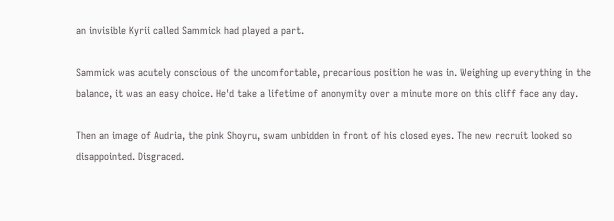an invisible Kyrii called Sammick had played a part.

Sammick was acutely conscious of the uncomfortable, precarious position he was in. Weighing up everything in the balance, it was an easy choice. He'd take a lifetime of anonymity over a minute more on this cliff face any day.

Then an image of Audria, the pink Shoyru, swam unbidden in front of his closed eyes. The new recruit looked so disappointed. Disgraced.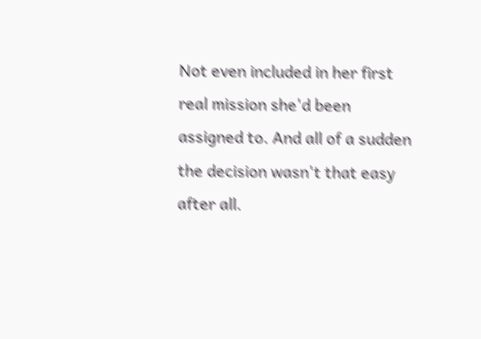Not even included in her first real mission she'd been assigned to. And all of a sudden the decision wasn't that easy after all.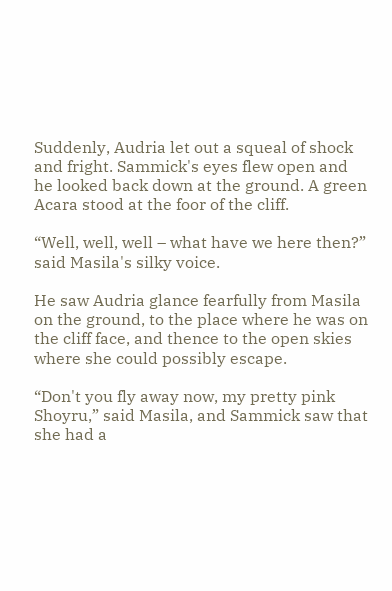Suddenly, Audria let out a squeal of shock and fright. Sammick's eyes flew open and he looked back down at the ground. A green Acara stood at the foor of the cliff.

“Well, well, well – what have we here then?” said Masila's silky voice.

He saw Audria glance fearfully from Masila on the ground, to the place where he was on the cliff face, and thence to the open skies where she could possibly escape.

“Don't you fly away now, my pretty pink Shoyru,” said Masila, and Sammick saw that she had a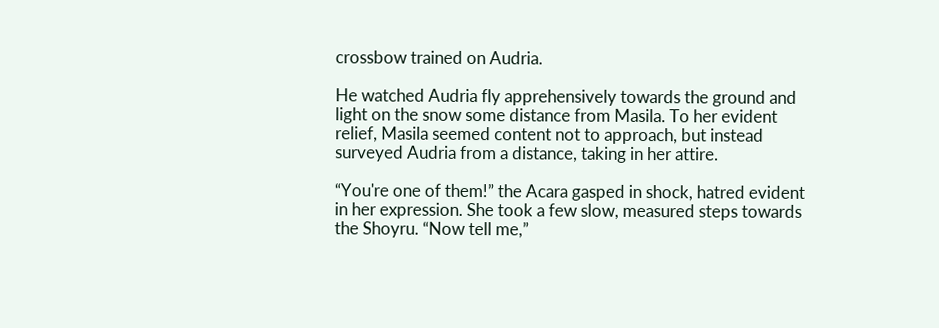crossbow trained on Audria.

He watched Audria fly apprehensively towards the ground and light on the snow some distance from Masila. To her evident relief, Masila seemed content not to approach, but instead surveyed Audria from a distance, taking in her attire.

“You're one of them!” the Acara gasped in shock, hatred evident in her expression. She took a few slow, measured steps towards the Shoyru. “Now tell me,”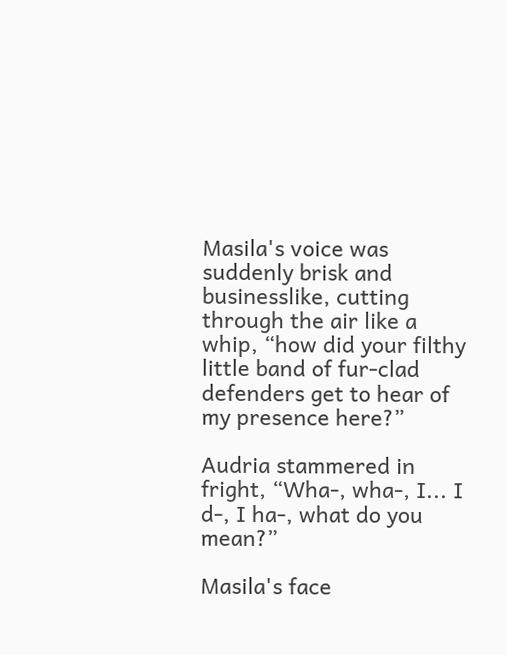Masila's voice was suddenly brisk and businesslike, cutting through the air like a whip, “how did your filthy little band of fur-clad defenders get to hear of my presence here?”

Audria stammered in fright, “Wha-, wha-, I... I d-, I ha-, what do you mean?”

Masila's face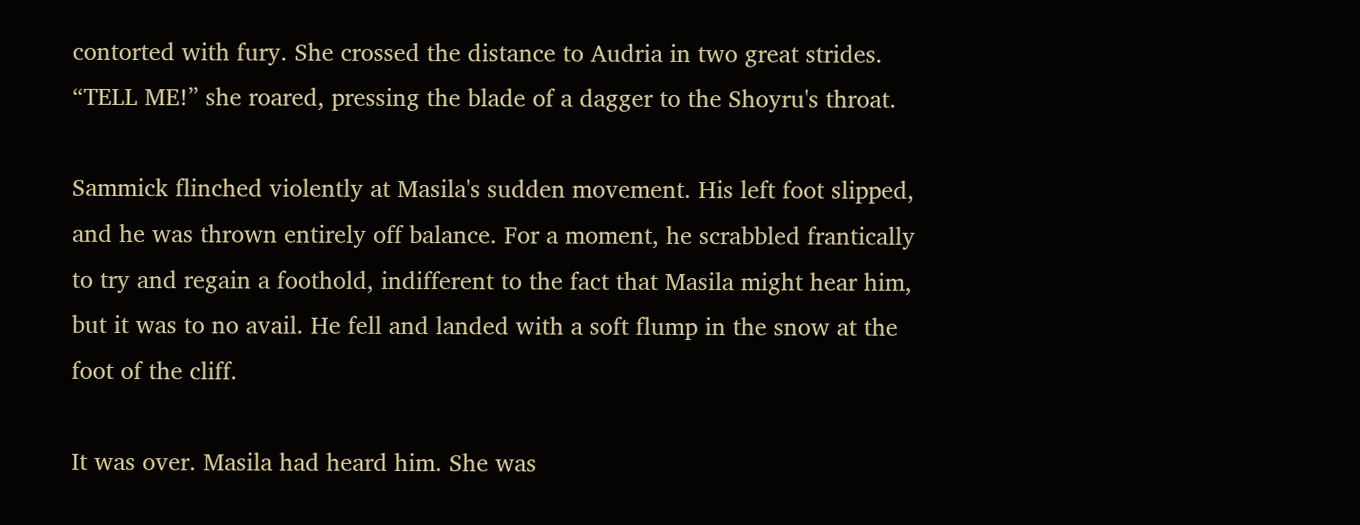contorted with fury. She crossed the distance to Audria in two great strides. “TELL ME!” she roared, pressing the blade of a dagger to the Shoyru's throat.

Sammick flinched violently at Masila's sudden movement. His left foot slipped, and he was thrown entirely off balance. For a moment, he scrabbled frantically to try and regain a foothold, indifferent to the fact that Masila might hear him, but it was to no avail. He fell and landed with a soft flump in the snow at the foot of the cliff.

It was over. Masila had heard him. She was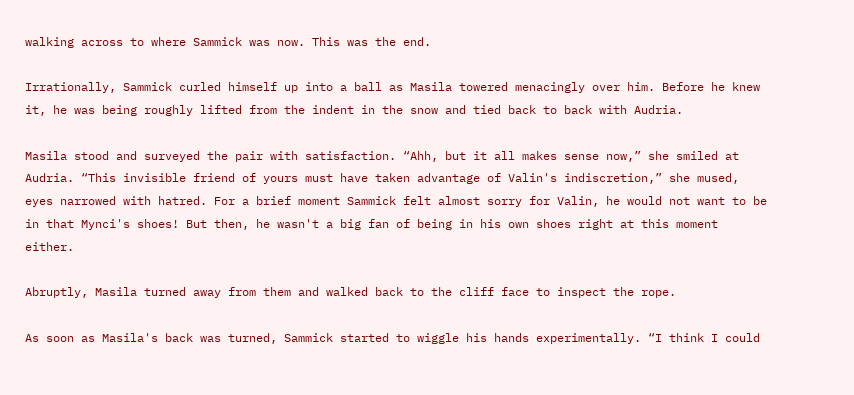walking across to where Sammick was now. This was the end.

Irrationally, Sammick curled himself up into a ball as Masila towered menacingly over him. Before he knew it, he was being roughly lifted from the indent in the snow and tied back to back with Audria.

Masila stood and surveyed the pair with satisfaction. “Ahh, but it all makes sense now,” she smiled at Audria. “This invisible friend of yours must have taken advantage of Valin's indiscretion,” she mused, eyes narrowed with hatred. For a brief moment Sammick felt almost sorry for Valin, he would not want to be in that Mynci's shoes! But then, he wasn't a big fan of being in his own shoes right at this moment either.

Abruptly, Masila turned away from them and walked back to the cliff face to inspect the rope.

As soon as Masila's back was turned, Sammick started to wiggle his hands experimentally. “I think I could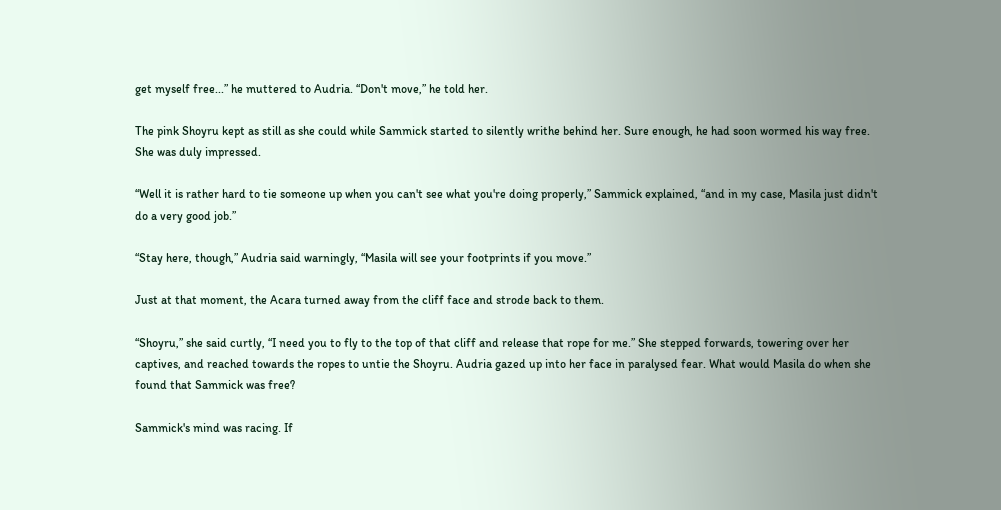get myself free...” he muttered to Audria. “Don't move,” he told her.

The pink Shoyru kept as still as she could while Sammick started to silently writhe behind her. Sure enough, he had soon wormed his way free. She was duly impressed.

“Well it is rather hard to tie someone up when you can't see what you're doing properly,” Sammick explained, “and in my case, Masila just didn't do a very good job.”

“Stay here, though,” Audria said warningly, “Masila will see your footprints if you move.”

Just at that moment, the Acara turned away from the cliff face and strode back to them.

“Shoyru,” she said curtly, “I need you to fly to the top of that cliff and release that rope for me.” She stepped forwards, towering over her captives, and reached towards the ropes to untie the Shoyru. Audria gazed up into her face in paralysed fear. What would Masila do when she found that Sammick was free?

Sammick's mind was racing. If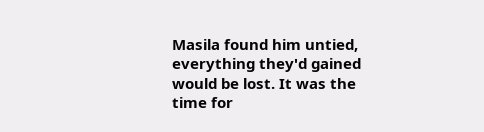Masila found him untied, everything they'd gained would be lost. It was the time for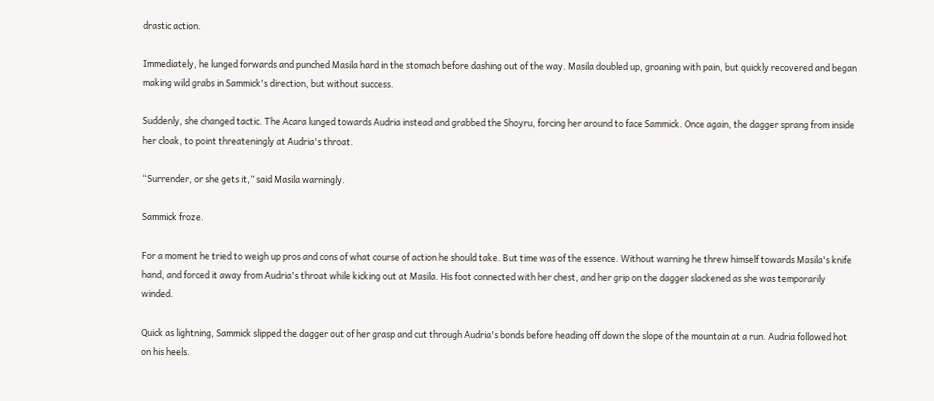drastic action.

Immediately, he lunged forwards and punched Masila hard in the stomach before dashing out of the way. Masila doubled up, groaning with pain, but quickly recovered and began making wild grabs in Sammick's direction, but without success.

Suddenly, she changed tactic. The Acara lunged towards Audria instead and grabbed the Shoyru, forcing her around to face Sammick. Once again, the dagger sprang from inside her cloak, to point threateningly at Audria's throat.

“Surrender, or she gets it,” said Masila warningly.

Sammick froze.

For a moment he tried to weigh up pros and cons of what course of action he should take. But time was of the essence. Without warning he threw himself towards Masila's knife hand, and forced it away from Audria's throat while kicking out at Masila. His foot connected with her chest, and her grip on the dagger slackened as she was temporarily winded.

Quick as lightning, Sammick slipped the dagger out of her grasp and cut through Audria's bonds before heading off down the slope of the mountain at a run. Audria followed hot on his heels.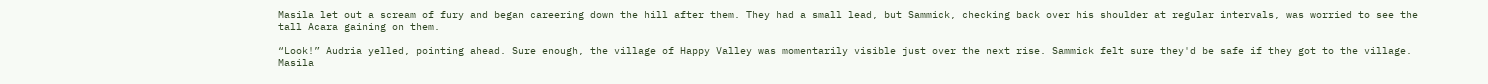Masila let out a scream of fury and began careering down the hill after them. They had a small lead, but Sammick, checking back over his shoulder at regular intervals, was worried to see the tall Acara gaining on them.

“Look!” Audria yelled, pointing ahead. Sure enough, the village of Happy Valley was momentarily visible just over the next rise. Sammick felt sure they'd be safe if they got to the village. Masila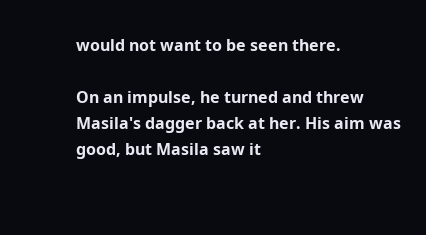would not want to be seen there.

On an impulse, he turned and threw Masila's dagger back at her. His aim was good, but Masila saw it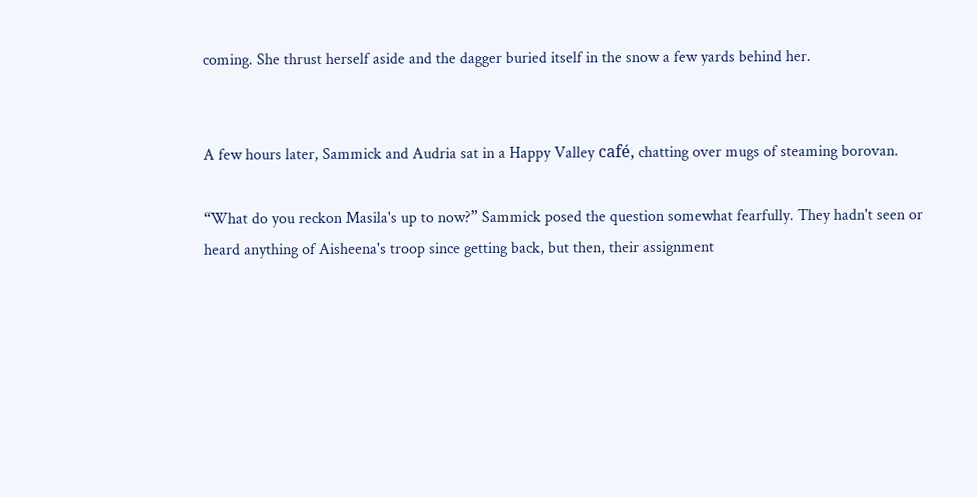coming. She thrust herself aside and the dagger buried itself in the snow a few yards behind her.


A few hours later, Sammick and Audria sat in a Happy Valley café, chatting over mugs of steaming borovan.

“What do you reckon Masila's up to now?” Sammick posed the question somewhat fearfully. They hadn't seen or heard anything of Aisheena's troop since getting back, but then, their assignment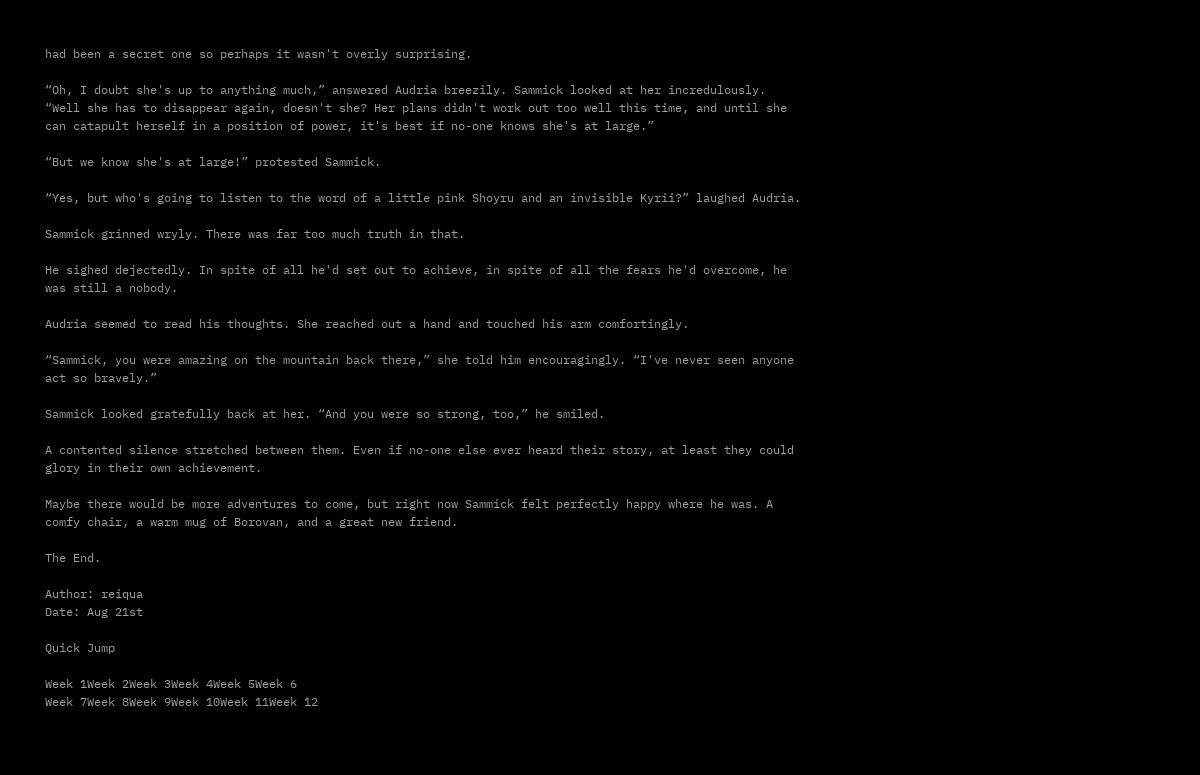had been a secret one so perhaps it wasn't overly surprising.

“Oh, I doubt she's up to anything much,” answered Audria breezily. Sammick looked at her incredulously. “Well she has to disappear again, doesn't she? Her plans didn't work out too well this time, and until she can catapult herself in a position of power, it's best if no-one knows she's at large.”

“But we know she's at large!” protested Sammick.

“Yes, but who's going to listen to the word of a little pink Shoyru and an invisible Kyrii?” laughed Audria.

Sammick grinned wryly. There was far too much truth in that.

He sighed dejectedly. In spite of all he'd set out to achieve, in spite of all the fears he'd overcome, he was still a nobody.

Audria seemed to read his thoughts. She reached out a hand and touched his arm comfortingly.

“Sammick, you were amazing on the mountain back there,” she told him encouragingly. “I've never seen anyone act so bravely.”

Sammick looked gratefully back at her. “And you were so strong, too,” he smiled.

A contented silence stretched between them. Even if no-one else ever heard their story, at least they could glory in their own achievement.

Maybe there would be more adventures to come, but right now Sammick felt perfectly happy where he was. A comfy chair, a warm mug of Borovan, and a great new friend.

The End.

Author: reiqua
Date: Aug 21st

Quick Jump

Week 1Week 2Week 3Week 4Week 5Week 6
Week 7Week 8Week 9Week 10Week 11Week 12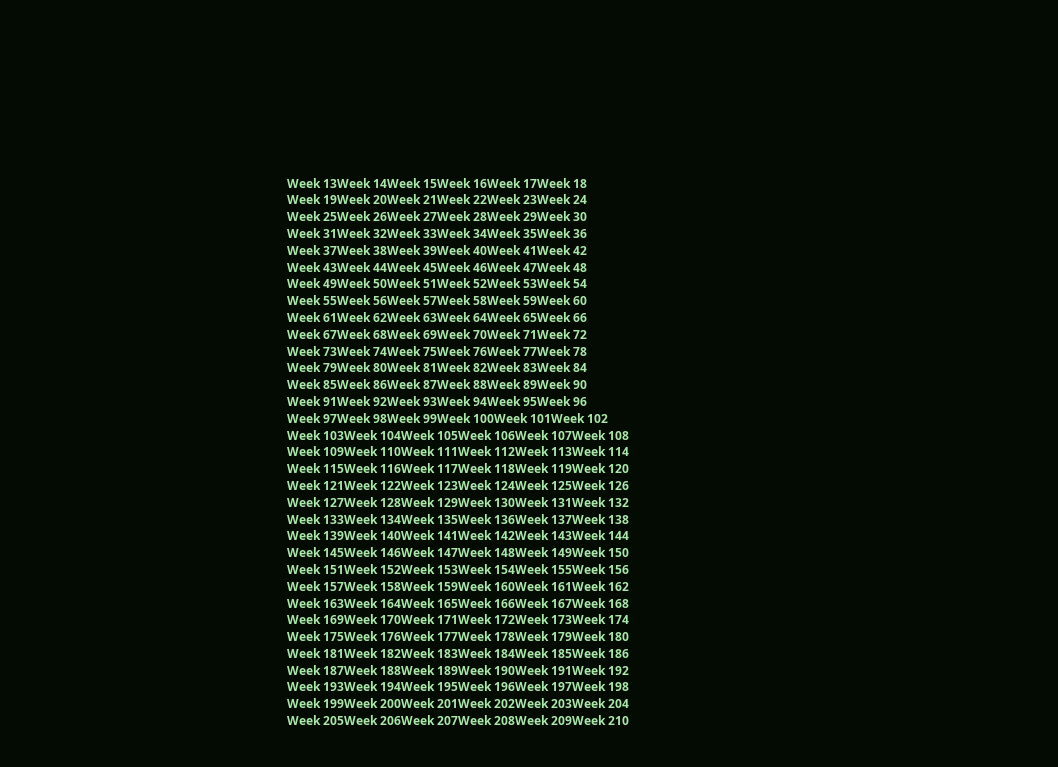Week 13Week 14Week 15Week 16Week 17Week 18
Week 19Week 20Week 21Week 22Week 23Week 24
Week 25Week 26Week 27Week 28Week 29Week 30
Week 31Week 32Week 33Week 34Week 35Week 36
Week 37Week 38Week 39Week 40Week 41Week 42
Week 43Week 44Week 45Week 46Week 47Week 48
Week 49Week 50Week 51Week 52Week 53Week 54
Week 55Week 56Week 57Week 58Week 59Week 60
Week 61Week 62Week 63Week 64Week 65Week 66
Week 67Week 68Week 69Week 70Week 71Week 72
Week 73Week 74Week 75Week 76Week 77Week 78
Week 79Week 80Week 81Week 82Week 83Week 84
Week 85Week 86Week 87Week 88Week 89Week 90
Week 91Week 92Week 93Week 94Week 95Week 96
Week 97Week 98Week 99Week 100Week 101Week 102
Week 103Week 104Week 105Week 106Week 107Week 108
Week 109Week 110Week 111Week 112Week 113Week 114
Week 115Week 116Week 117Week 118Week 119Week 120
Week 121Week 122Week 123Week 124Week 125Week 126
Week 127Week 128Week 129Week 130Week 131Week 132
Week 133Week 134Week 135Week 136Week 137Week 138
Week 139Week 140Week 141Week 142Week 143Week 144
Week 145Week 146Week 147Week 148Week 149Week 150
Week 151Week 152Week 153Week 154Week 155Week 156
Week 157Week 158Week 159Week 160Week 161Week 162
Week 163Week 164Week 165Week 166Week 167Week 168
Week 169Week 170Week 171Week 172Week 173Week 174
Week 175Week 176Week 177Week 178Week 179Week 180
Week 181Week 182Week 183Week 184Week 185Week 186
Week 187Week 188Week 189Week 190Week 191Week 192
Week 193Week 194Week 195Week 196Week 197Week 198
Week 199Week 200Week 201Week 202Week 203Week 204
Week 205Week 206Week 207Week 208Week 209Week 210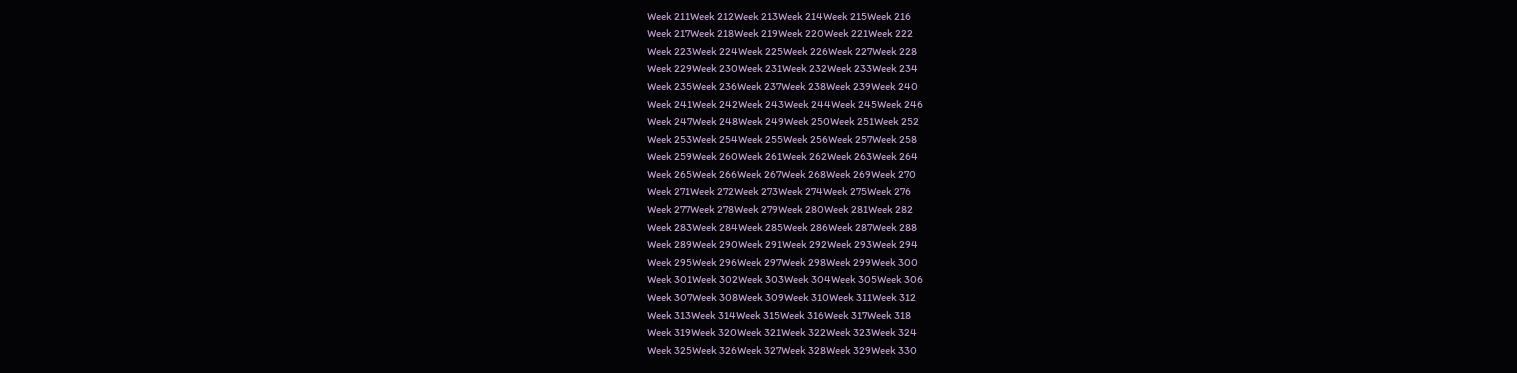Week 211Week 212Week 213Week 214Week 215Week 216
Week 217Week 218Week 219Week 220Week 221Week 222
Week 223Week 224Week 225Week 226Week 227Week 228
Week 229Week 230Week 231Week 232Week 233Week 234
Week 235Week 236Week 237Week 238Week 239Week 240
Week 241Week 242Week 243Week 244Week 245Week 246
Week 247Week 248Week 249Week 250Week 251Week 252
Week 253Week 254Week 255Week 256Week 257Week 258
Week 259Week 260Week 261Week 262Week 263Week 264
Week 265Week 266Week 267Week 268Week 269Week 270
Week 271Week 272Week 273Week 274Week 275Week 276
Week 277Week 278Week 279Week 280Week 281Week 282
Week 283Week 284Week 285Week 286Week 287Week 288
Week 289Week 290Week 291Week 292Week 293Week 294
Week 295Week 296Week 297Week 298Week 299Week 300
Week 301Week 302Week 303Week 304Week 305Week 306
Week 307Week 308Week 309Week 310Week 311Week 312
Week 313Week 314Week 315Week 316Week 317Week 318
Week 319Week 320Week 321Week 322Week 323Week 324
Week 325Week 326Week 327Week 328Week 329Week 330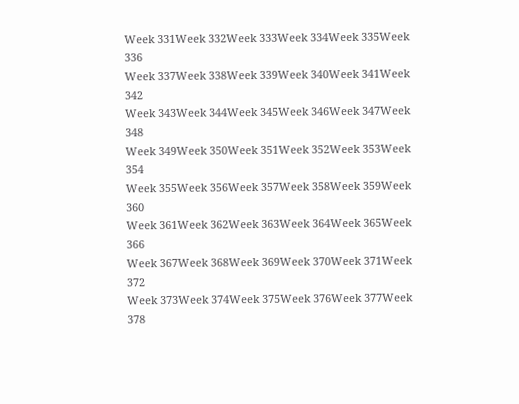Week 331Week 332Week 333Week 334Week 335Week 336
Week 337Week 338Week 339Week 340Week 341Week 342
Week 343Week 344Week 345Week 346Week 347Week 348
Week 349Week 350Week 351Week 352Week 353Week 354
Week 355Week 356Week 357Week 358Week 359Week 360
Week 361Week 362Week 363Week 364Week 365Week 366
Week 367Week 368Week 369Week 370Week 371Week 372
Week 373Week 374Week 375Week 376Week 377Week 378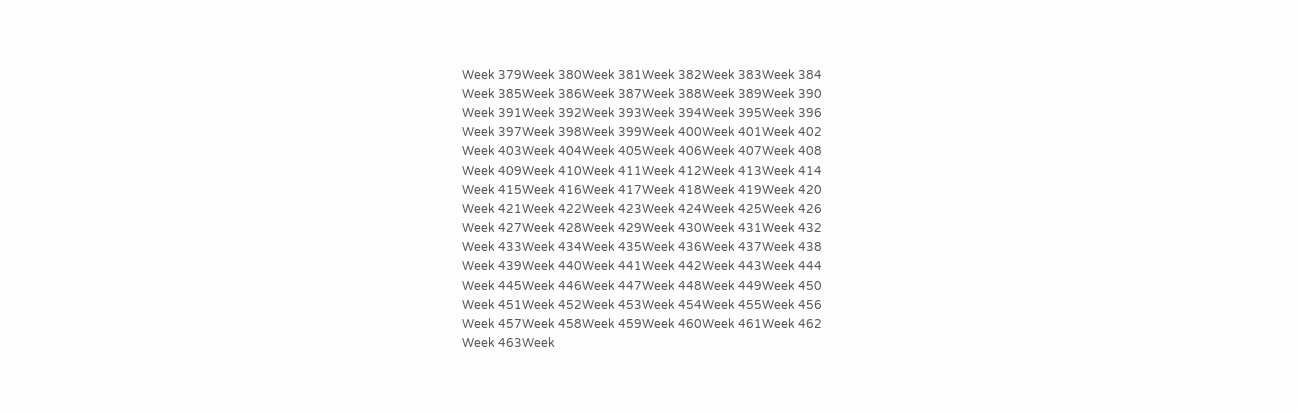Week 379Week 380Week 381Week 382Week 383Week 384
Week 385Week 386Week 387Week 388Week 389Week 390
Week 391Week 392Week 393Week 394Week 395Week 396
Week 397Week 398Week 399Week 400Week 401Week 402
Week 403Week 404Week 405Week 406Week 407Week 408
Week 409Week 410Week 411Week 412Week 413Week 414
Week 415Week 416Week 417Week 418Week 419Week 420
Week 421Week 422Week 423Week 424Week 425Week 426
Week 427Week 428Week 429Week 430Week 431Week 432
Week 433Week 434Week 435Week 436Week 437Week 438
Week 439Week 440Week 441Week 442Week 443Week 444
Week 445Week 446Week 447Week 448Week 449Week 450
Week 451Week 452Week 453Week 454Week 455Week 456
Week 457Week 458Week 459Week 460Week 461Week 462
Week 463Week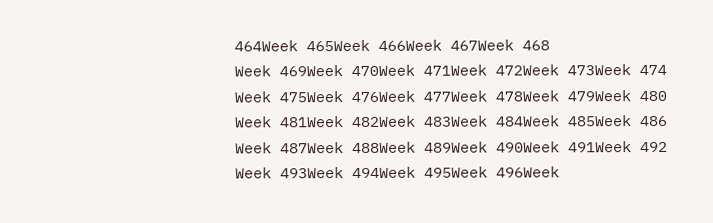464Week 465Week 466Week 467Week 468
Week 469Week 470Week 471Week 472Week 473Week 474
Week 475Week 476Week 477Week 478Week 479Week 480
Week 481Week 482Week 483Week 484Week 485Week 486
Week 487Week 488Week 489Week 490Week 491Week 492
Week 493Week 494Week 495Week 496Week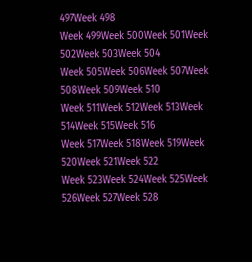497Week 498
Week 499Week 500Week 501Week 502Week 503Week 504
Week 505Week 506Week 507Week 508Week 509Week 510
Week 511Week 512Week 513Week 514Week 515Week 516
Week 517Week 518Week 519Week 520Week 521Week 522
Week 523Week 524Week 525Week 526Week 527Week 528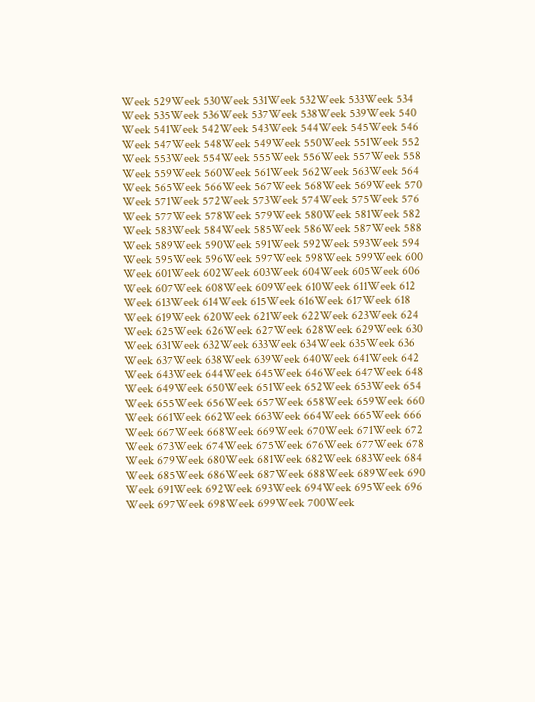Week 529Week 530Week 531Week 532Week 533Week 534
Week 535Week 536Week 537Week 538Week 539Week 540
Week 541Week 542Week 543Week 544Week 545Week 546
Week 547Week 548Week 549Week 550Week 551Week 552
Week 553Week 554Week 555Week 556Week 557Week 558
Week 559Week 560Week 561Week 562Week 563Week 564
Week 565Week 566Week 567Week 568Week 569Week 570
Week 571Week 572Week 573Week 574Week 575Week 576
Week 577Week 578Week 579Week 580Week 581Week 582
Week 583Week 584Week 585Week 586Week 587Week 588
Week 589Week 590Week 591Week 592Week 593Week 594
Week 595Week 596Week 597Week 598Week 599Week 600
Week 601Week 602Week 603Week 604Week 605Week 606
Week 607Week 608Week 609Week 610Week 611Week 612
Week 613Week 614Week 615Week 616Week 617Week 618
Week 619Week 620Week 621Week 622Week 623Week 624
Week 625Week 626Week 627Week 628Week 629Week 630
Week 631Week 632Week 633Week 634Week 635Week 636
Week 637Week 638Week 639Week 640Week 641Week 642
Week 643Week 644Week 645Week 646Week 647Week 648
Week 649Week 650Week 651Week 652Week 653Week 654
Week 655Week 656Week 657Week 658Week 659Week 660
Week 661Week 662Week 663Week 664Week 665Week 666
Week 667Week 668Week 669Week 670Week 671Week 672
Week 673Week 674Week 675Week 676Week 677Week 678
Week 679Week 680Week 681Week 682Week 683Week 684
Week 685Week 686Week 687Week 688Week 689Week 690
Week 691Week 692Week 693Week 694Week 695Week 696
Week 697Week 698Week 699Week 700Week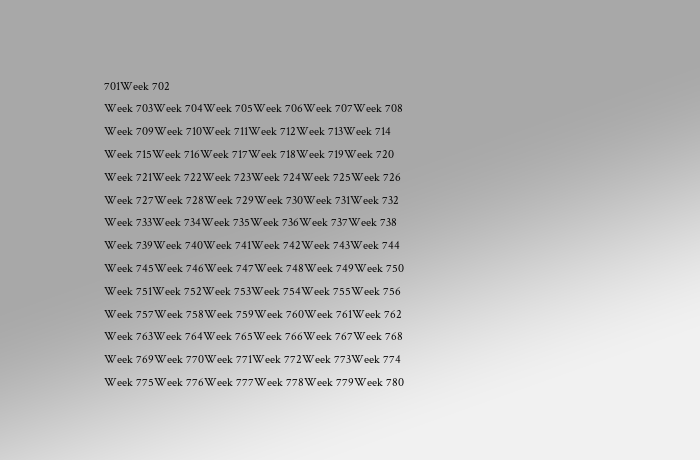701Week 702
Week 703Week 704Week 705Week 706Week 707Week 708
Week 709Week 710Week 711Week 712Week 713Week 714
Week 715Week 716Week 717Week 718Week 719Week 720
Week 721Week 722Week 723Week 724Week 725Week 726
Week 727Week 728Week 729Week 730Week 731Week 732
Week 733Week 734Week 735Week 736Week 737Week 738
Week 739Week 740Week 741Week 742Week 743Week 744
Week 745Week 746Week 747Week 748Week 749Week 750
Week 751Week 752Week 753Week 754Week 755Week 756
Week 757Week 758Week 759Week 760Week 761Week 762
Week 763Week 764Week 765Week 766Week 767Week 768
Week 769Week 770Week 771Week 772Week 773Week 774
Week 775Week 776Week 777Week 778Week 779Week 780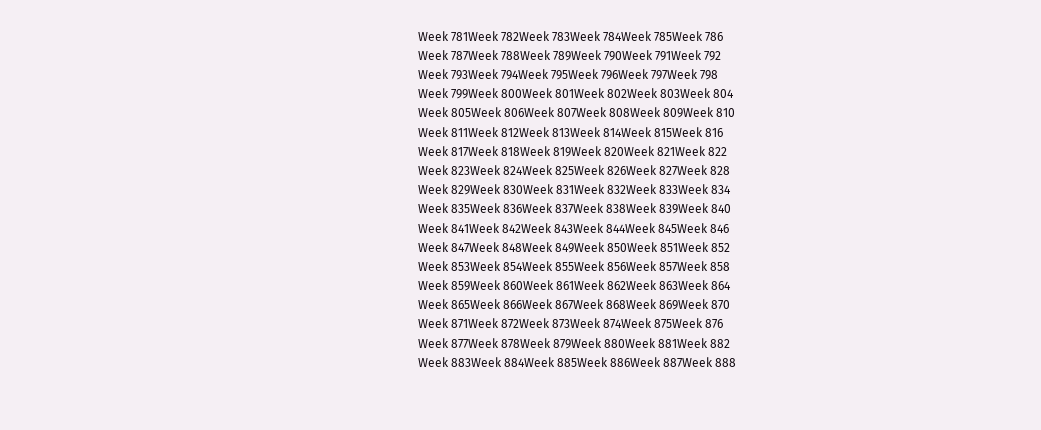Week 781Week 782Week 783Week 784Week 785Week 786
Week 787Week 788Week 789Week 790Week 791Week 792
Week 793Week 794Week 795Week 796Week 797Week 798
Week 799Week 800Week 801Week 802Week 803Week 804
Week 805Week 806Week 807Week 808Week 809Week 810
Week 811Week 812Week 813Week 814Week 815Week 816
Week 817Week 818Week 819Week 820Week 821Week 822
Week 823Week 824Week 825Week 826Week 827Week 828
Week 829Week 830Week 831Week 832Week 833Week 834
Week 835Week 836Week 837Week 838Week 839Week 840
Week 841Week 842Week 843Week 844Week 845Week 846
Week 847Week 848Week 849Week 850Week 851Week 852
Week 853Week 854Week 855Week 856Week 857Week 858
Week 859Week 860Week 861Week 862Week 863Week 864
Week 865Week 866Week 867Week 868Week 869Week 870
Week 871Week 872Week 873Week 874Week 875Week 876
Week 877Week 878Week 879Week 880Week 881Week 882
Week 883Week 884Week 885Week 886Week 887Week 888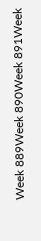Week 889Week 890Week 891Week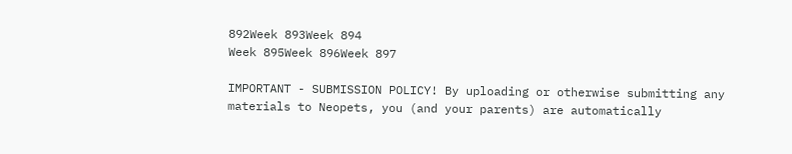892Week 893Week 894
Week 895Week 896Week 897

IMPORTANT - SUBMISSION POLICY! By uploading or otherwise submitting any materials to Neopets, you (and your parents) are automatically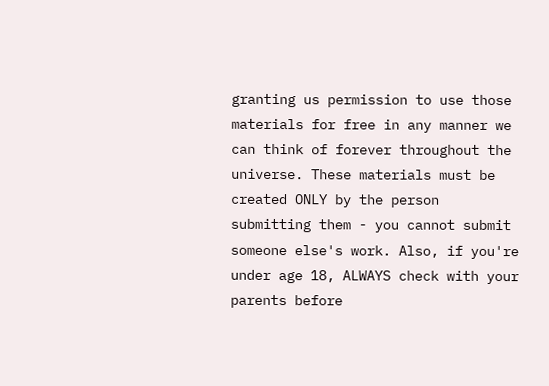granting us permission to use those materials for free in any manner we can think of forever throughout the universe. These materials must be created ONLY by the person submitting them - you cannot submit someone else's work. Also, if you're under age 18, ALWAYS check with your parents before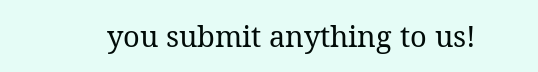you submit anything to us!